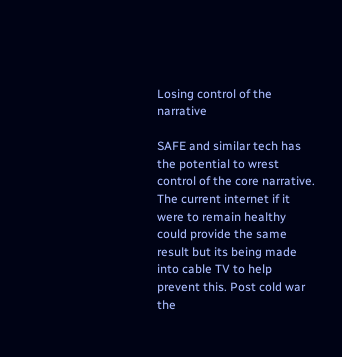Losing control of the narrative

SAFE and similar tech has the potential to wrest control of the core narrative. The current internet if it were to remain healthy could provide the same result but its being made into cable TV to help prevent this. Post cold war the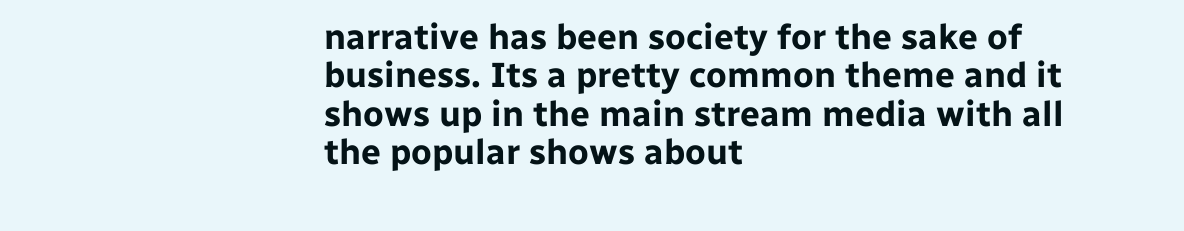narrative has been society for the sake of business. Its a pretty common theme and it shows up in the main stream media with all the popular shows about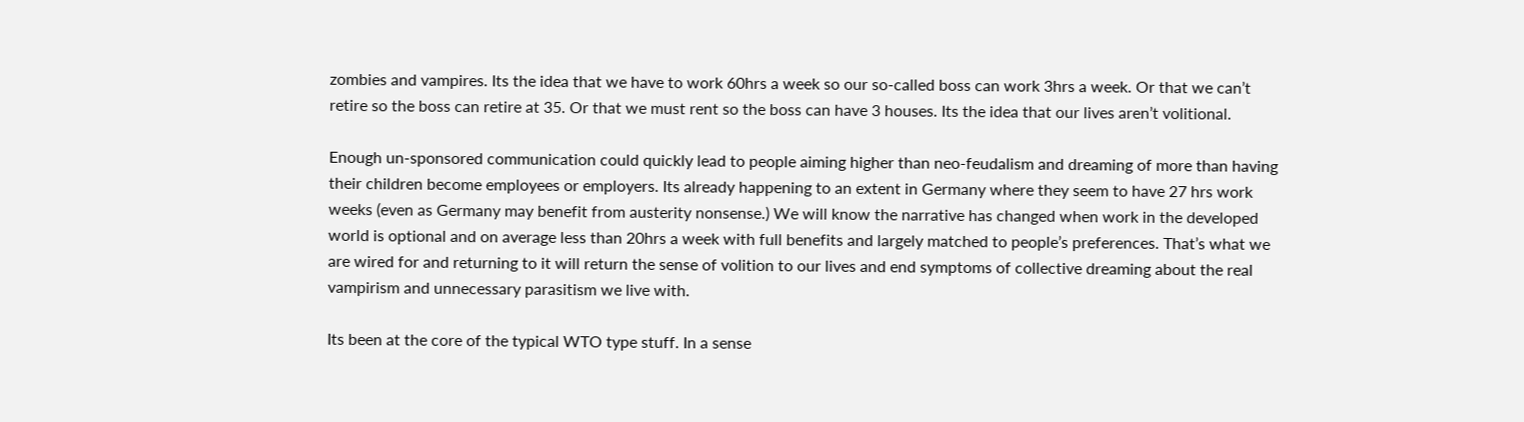zombies and vampires. Its the idea that we have to work 60hrs a week so our so-called boss can work 3hrs a week. Or that we can’t retire so the boss can retire at 35. Or that we must rent so the boss can have 3 houses. Its the idea that our lives aren’t volitional.

Enough un-sponsored communication could quickly lead to people aiming higher than neo-feudalism and dreaming of more than having their children become employees or employers. Its already happening to an extent in Germany where they seem to have 27 hrs work weeks (even as Germany may benefit from austerity nonsense.) We will know the narrative has changed when work in the developed world is optional and on average less than 20hrs a week with full benefits and largely matched to people’s preferences. That’s what we are wired for and returning to it will return the sense of volition to our lives and end symptoms of collective dreaming about the real vampirism and unnecessary parasitism we live with.

Its been at the core of the typical WTO type stuff. In a sense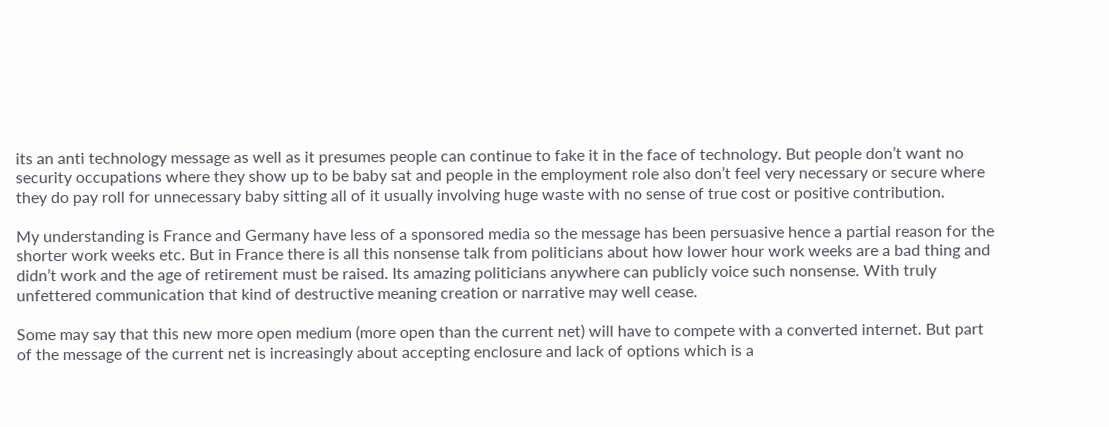its an anti technology message as well as it presumes people can continue to fake it in the face of technology. But people don’t want no security occupations where they show up to be baby sat and people in the employment role also don’t feel very necessary or secure where they do pay roll for unnecessary baby sitting all of it usually involving huge waste with no sense of true cost or positive contribution.

My understanding is France and Germany have less of a sponsored media so the message has been persuasive hence a partial reason for the shorter work weeks etc. But in France there is all this nonsense talk from politicians about how lower hour work weeks are a bad thing and didn’t work and the age of retirement must be raised. Its amazing politicians anywhere can publicly voice such nonsense. With truly unfettered communication that kind of destructive meaning creation or narrative may well cease.

Some may say that this new more open medium (more open than the current net) will have to compete with a converted internet. But part of the message of the current net is increasingly about accepting enclosure and lack of options which is a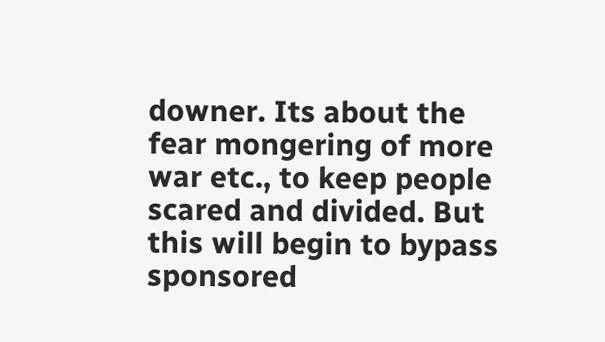downer. Its about the fear mongering of more war etc., to keep people scared and divided. But this will begin to bypass sponsored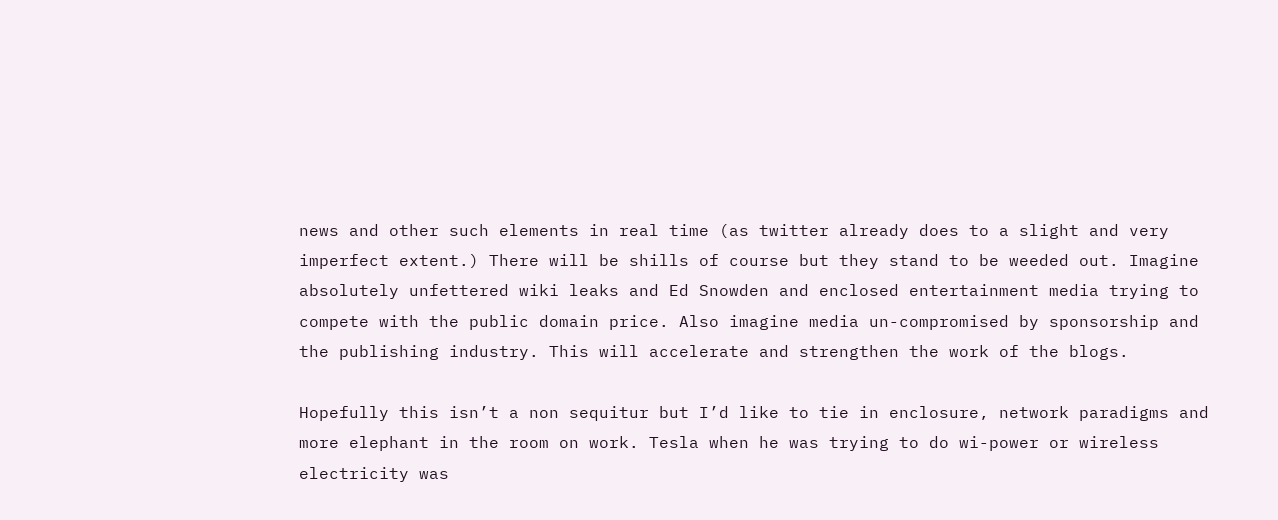news and other such elements in real time (as twitter already does to a slight and very imperfect extent.) There will be shills of course but they stand to be weeded out. Imagine absolutely unfettered wiki leaks and Ed Snowden and enclosed entertainment media trying to compete with the public domain price. Also imagine media un-compromised by sponsorship and the publishing industry. This will accelerate and strengthen the work of the blogs.

Hopefully this isn’t a non sequitur but I’d like to tie in enclosure, network paradigms and more elephant in the room on work. Tesla when he was trying to do wi-power or wireless electricity was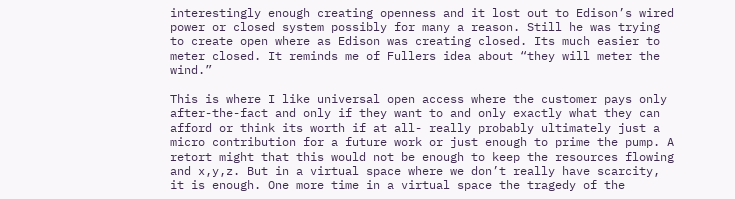interestingly enough creating openness and it lost out to Edison’s wired power or closed system possibly for many a reason. Still he was trying to create open where as Edison was creating closed. Its much easier to meter closed. It reminds me of Fullers idea about “they will meter the wind.”

This is where I like universal open access where the customer pays only after-the-fact and only if they want to and only exactly what they can afford or think its worth if at all- really probably ultimately just a micro contribution for a future work or just enough to prime the pump. A retort might that this would not be enough to keep the resources flowing and x,y,z. But in a virtual space where we don’t really have scarcity, it is enough. One more time in a virtual space the tragedy of the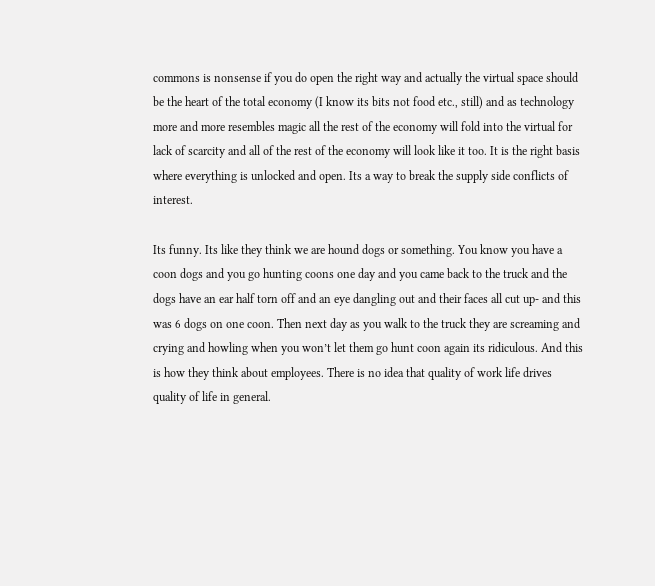commons is nonsense if you do open the right way and actually the virtual space should be the heart of the total economy (I know its bits not food etc., still) and as technology more and more resembles magic all the rest of the economy will fold into the virtual for lack of scarcity and all of the rest of the economy will look like it too. It is the right basis where everything is unlocked and open. Its a way to break the supply side conflicts of interest.

Its funny. Its like they think we are hound dogs or something. You know you have a coon dogs and you go hunting coons one day and you came back to the truck and the dogs have an ear half torn off and an eye dangling out and their faces all cut up- and this was 6 dogs on one coon. Then next day as you walk to the truck they are screaming and crying and howling when you won’t let them go hunt coon again its ridiculous. And this is how they think about employees. There is no idea that quality of work life drives quality of life in general.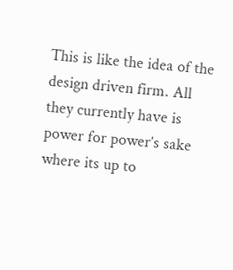This is like the idea of the design driven firm. All they currently have is power for power’s sake where its up to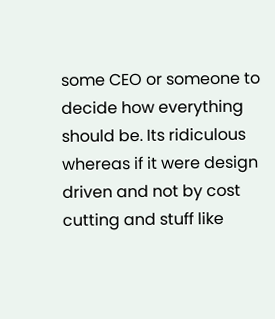some CEO or someone to decide how everything should be. Its ridiculous whereas if it were design driven and not by cost cutting and stuff like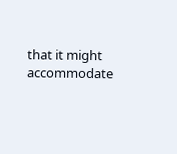that it might accommodate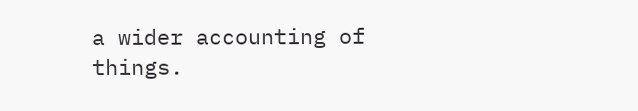a wider accounting of things.